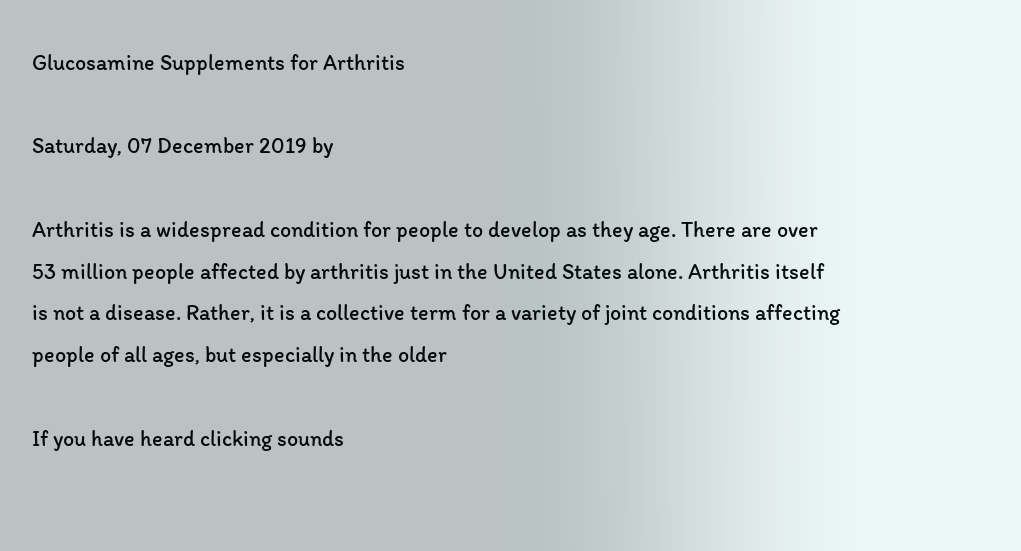Glucosamine Supplements for Arthritis

Saturday, 07 December 2019 by

Arthritis is a widespread condition for people to develop as they age. There are over 53 million people affected by arthritis just in the United States alone. Arthritis itself is not a disease. Rather, it is a collective term for a variety of joint conditions affecting people of all ages, but especially in the older

If you have heard clicking sounds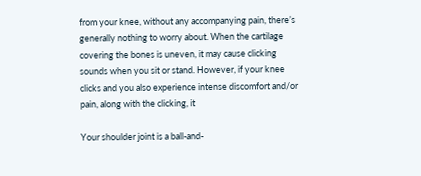from your knee, without any accompanying pain, there’s generally nothing to worry about. When the cartilage covering the bones is uneven, it may cause clicking sounds when you sit or stand. However, if your knee clicks and you also experience intense discomfort and/or pain, along with the clicking, it

Your shoulder joint is a ball-and-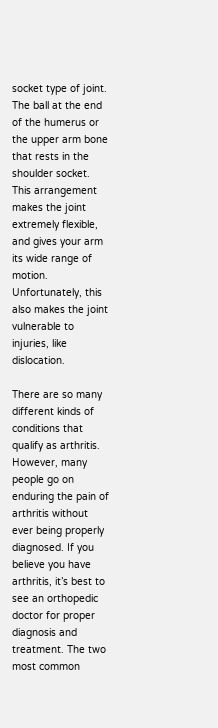socket type of joint. The ball at the end of the humerus or the upper arm bone that rests in the shoulder socket. This arrangement makes the joint extremely flexible, and gives your arm its wide range of motion. Unfortunately, this also makes the joint vulnerable to injuries, like dislocation.

There are so many different kinds of conditions that qualify as arthritis. However, many people go on enduring the pain of arthritis without ever being properly diagnosed. If you believe you have arthritis, it’s best to see an orthopedic doctor for proper diagnosis and treatment. The two most common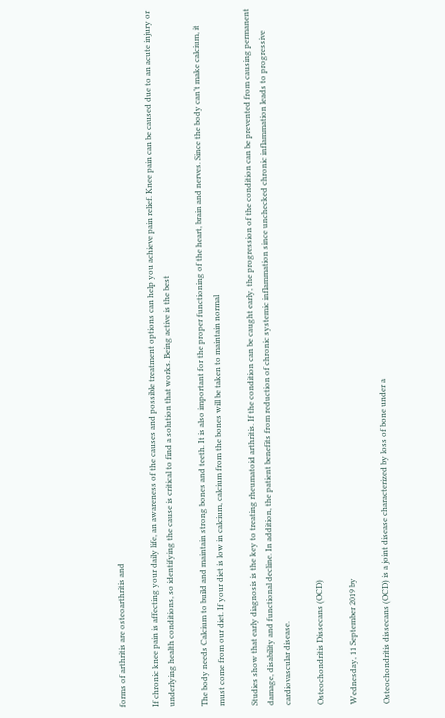forms of arthritis are osteoarthritis and

If chronic knee pain is affecting your daily life, an awareness of the causes and possible treatment options can help you achieve pain relief. Knee pain can be caused due to an acute injury or underlying health conditions, so identifying the cause is critical to find a solution that works. Being active is the best

The body needs Calcium to build and maintain strong bones and teeth. It is also important for the proper functioning of the heart, brain and nerves. Since the body can’t make calcium, it must come from our diet. If your diet is low in calcium, calcium from the bones will be taken to maintain normal

Studies show that early diagnosis is the key to treating rheumatoid arthritis. If the condition can be caught early, the progression of the condition can be prevented from causing permanent damage, disability and functional decline. In addition, the patient benefits from reduction of chronic systemic inflammation since unchecked chronic inflammation leads to progressive cardiovascular disease.

Osteochondritis Dissecans (OCD)

Wednesday, 11 September 2019 by

Osteochondritis dissecans (OCD) is a joint disease characterized by loss of bone under a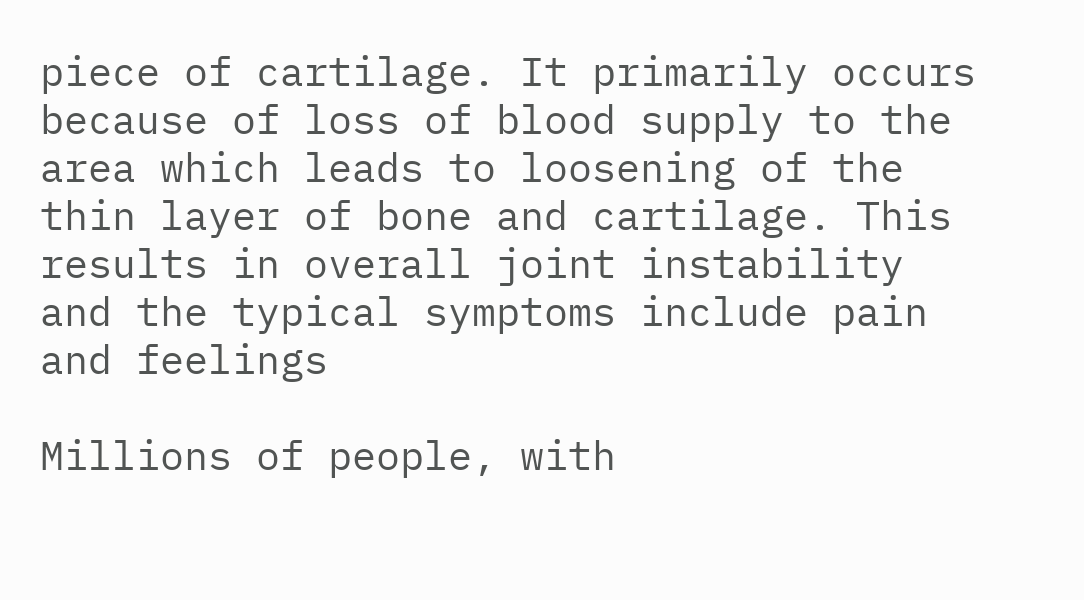piece of cartilage. It primarily occurs because of loss of blood supply to the area which leads to loosening of the thin layer of bone and cartilage. This results in overall joint instability and the typical symptoms include pain and feelings

Millions of people, with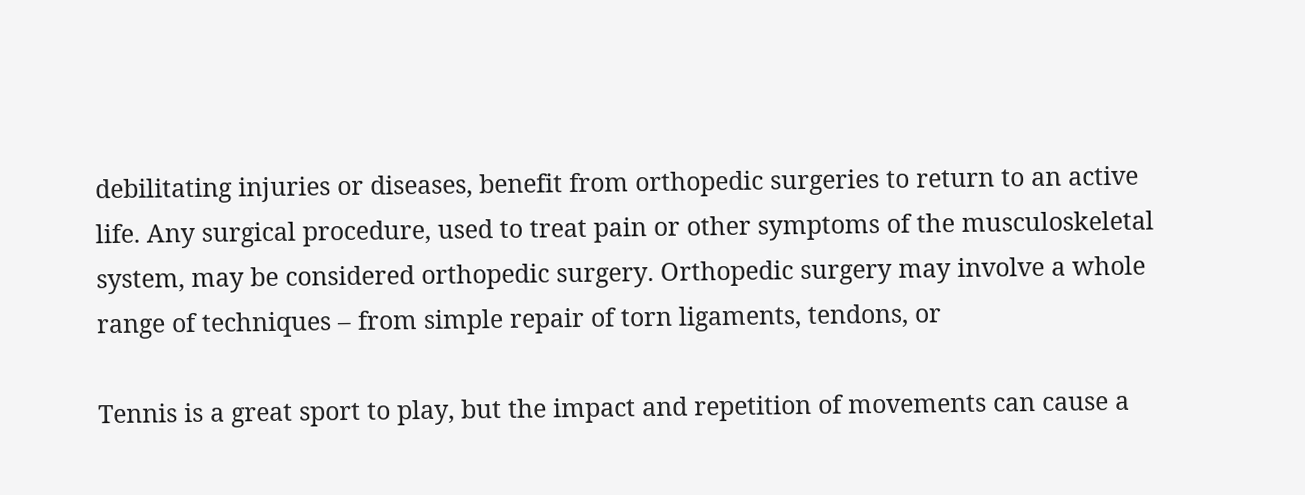debilitating injuries or diseases, benefit from orthopedic surgeries to return to an active life. Any surgical procedure, used to treat pain or other symptoms of the musculoskeletal system, may be considered orthopedic surgery. Orthopedic surgery may involve a whole range of techniques – from simple repair of torn ligaments, tendons, or

Tennis is a great sport to play, but the impact and repetition of movements can cause a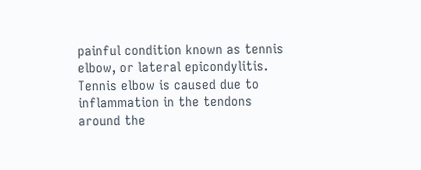painful condition known as tennis elbow, or lateral epicondylitis. Tennis elbow is caused due to inflammation in the tendons around the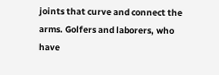joints that curve and connect the arms. Golfers and laborers, who have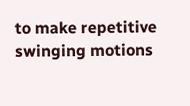to make repetitive swinging motions